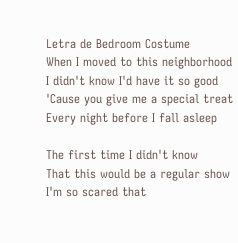Letra de Bedroom Costume
When I moved to this neighborhood
I didn't know I'd have it so good
'Cause you give me a special treat
Every night before I fall asleep

The first time I didn't know
That this would be a regular show
I'm so scared that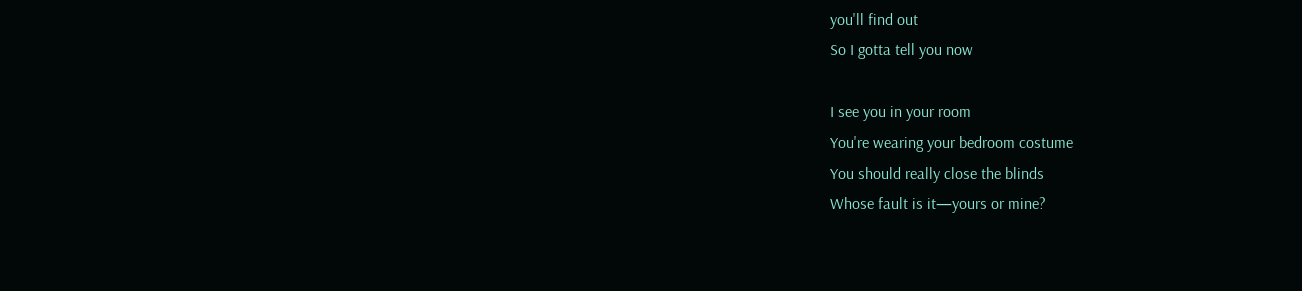you'll find out
So I gotta tell you now

I see you in your room
You're wearing your bedroom costume
You should really close the blinds
Whose fault is it—yours or mine?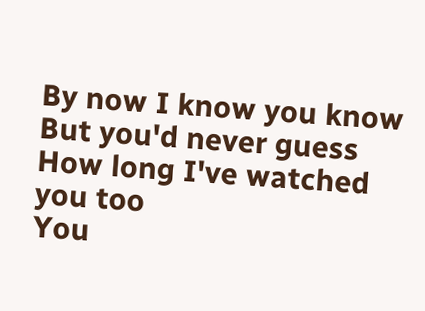By now I know you know
But you'd never guess
How long I've watched you too
You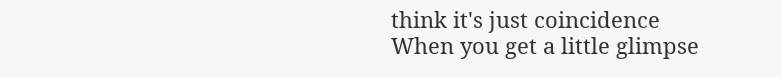think it's just coincidence
When you get a little glimpse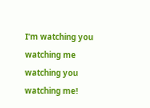I'm watching you
watching me
watching you
watching me!